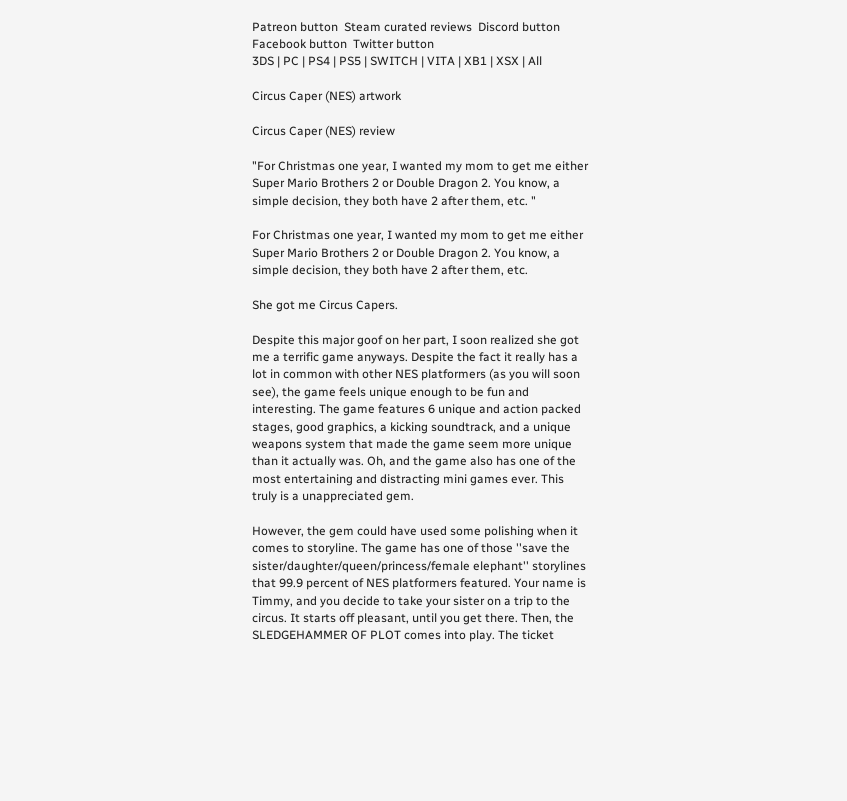Patreon button  Steam curated reviews  Discord button  Facebook button  Twitter button
3DS | PC | PS4 | PS5 | SWITCH | VITA | XB1 | XSX | All

Circus Caper (NES) artwork

Circus Caper (NES) review

"For Christmas one year, I wanted my mom to get me either Super Mario Brothers 2 or Double Dragon 2. You know, a simple decision, they both have 2 after them, etc. "

For Christmas one year, I wanted my mom to get me either Super Mario Brothers 2 or Double Dragon 2. You know, a simple decision, they both have 2 after them, etc.

She got me Circus Capers.

Despite this major goof on her part, I soon realized she got me a terrific game anyways. Despite the fact it really has a lot in common with other NES platformers (as you will soon see), the game feels unique enough to be fun and interesting. The game features 6 unique and action packed stages, good graphics, a kicking soundtrack, and a unique weapons system that made the game seem more unique than it actually was. Oh, and the game also has one of the most entertaining and distracting mini games ever. This truly is a unappreciated gem.

However, the gem could have used some polishing when it comes to storyline. The game has one of those ''save the sister/daughter/queen/princess/female elephant'' storylines that 99.9 percent of NES platformers featured. Your name is Timmy, and you decide to take your sister on a trip to the circus. It starts off pleasant, until you get there. Then, the SLEDGEHAMMER OF PLOT comes into play. The ticket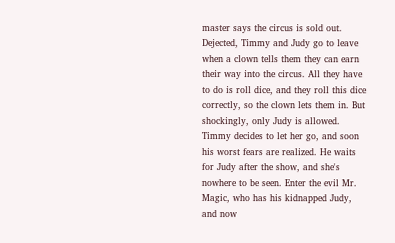master says the circus is sold out. Dejected, Timmy and Judy go to leave when a clown tells them they can earn their way into the circus. All they have to do is roll dice, and they roll this dice correctly, so the clown lets them in. But shockingly, only Judy is allowed. Timmy decides to let her go, and soon his worst fears are realized. He waits for Judy after the show, and she's nowhere to be seen. Enter the evil Mr. Magic, who has his kidnapped Judy, and now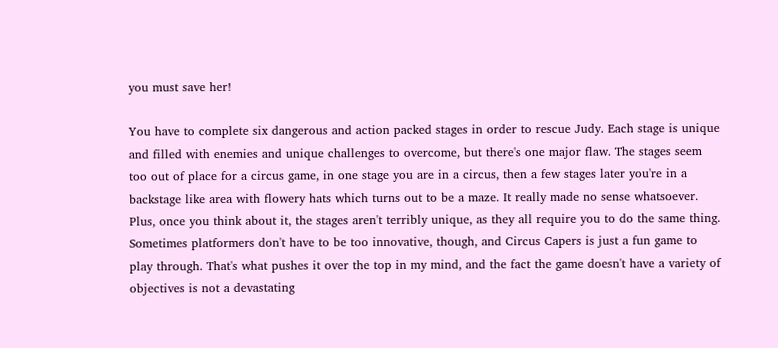you must save her!

You have to complete six dangerous and action packed stages in order to rescue Judy. Each stage is unique and filled with enemies and unique challenges to overcome, but there's one major flaw. The stages seem too out of place for a circus game, in one stage you are in a circus, then a few stages later you're in a backstage like area with flowery hats which turns out to be a maze. It really made no sense whatsoever. Plus, once you think about it, the stages aren't terribly unique, as they all require you to do the same thing. Sometimes platformers don't have to be too innovative, though, and Circus Capers is just a fun game to play through. That's what pushes it over the top in my mind, and the fact the game doesn't have a variety of objectives is not a devastating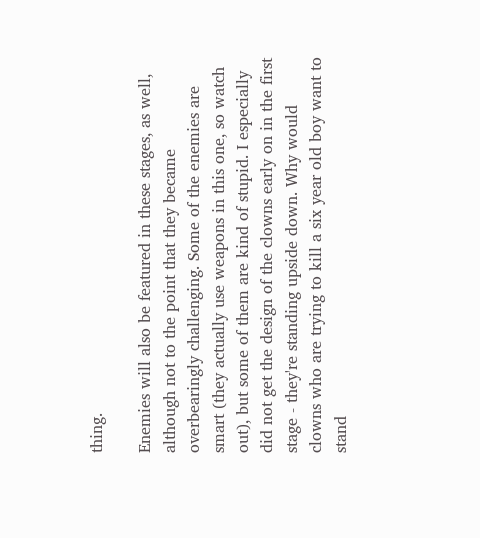thing.

Enemies will also be featured in these stages, as well, although not to the point that they became overbearingly challenging. Some of the enemies are smart (they actually use weapons in this one, so watch out), but some of them are kind of stupid. I especially did not get the design of the clowns early on in the first stage - they're standing upside down. Why would clowns who are trying to kill a six year old boy want to stand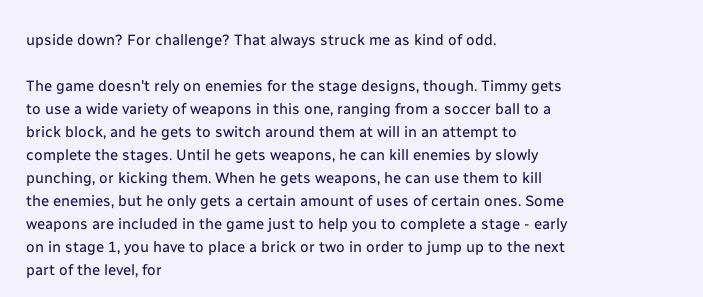upside down? For challenge? That always struck me as kind of odd.

The game doesn't rely on enemies for the stage designs, though. Timmy gets to use a wide variety of weapons in this one, ranging from a soccer ball to a brick block, and he gets to switch around them at will in an attempt to complete the stages. Until he gets weapons, he can kill enemies by slowly punching, or kicking them. When he gets weapons, he can use them to kill the enemies, but he only gets a certain amount of uses of certain ones. Some weapons are included in the game just to help you to complete a stage - early on in stage 1, you have to place a brick or two in order to jump up to the next part of the level, for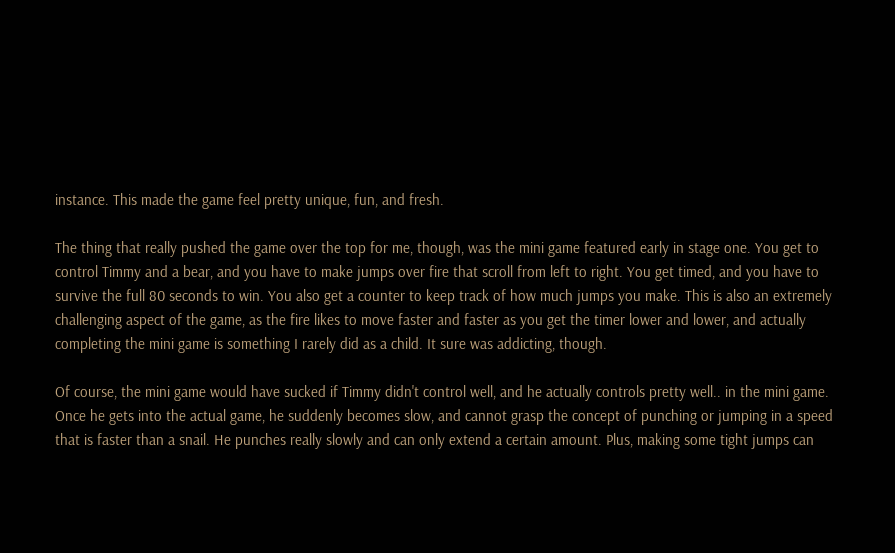instance. This made the game feel pretty unique, fun, and fresh.

The thing that really pushed the game over the top for me, though, was the mini game featured early in stage one. You get to control Timmy and a bear, and you have to make jumps over fire that scroll from left to right. You get timed, and you have to survive the full 80 seconds to win. You also get a counter to keep track of how much jumps you make. This is also an extremely challenging aspect of the game, as the fire likes to move faster and faster as you get the timer lower and lower, and actually completing the mini game is something I rarely did as a child. It sure was addicting, though.

Of course, the mini game would have sucked if Timmy didn't control well, and he actually controls pretty well.. in the mini game. Once he gets into the actual game, he suddenly becomes slow, and cannot grasp the concept of punching or jumping in a speed that is faster than a snail. He punches really slowly and can only extend a certain amount. Plus, making some tight jumps can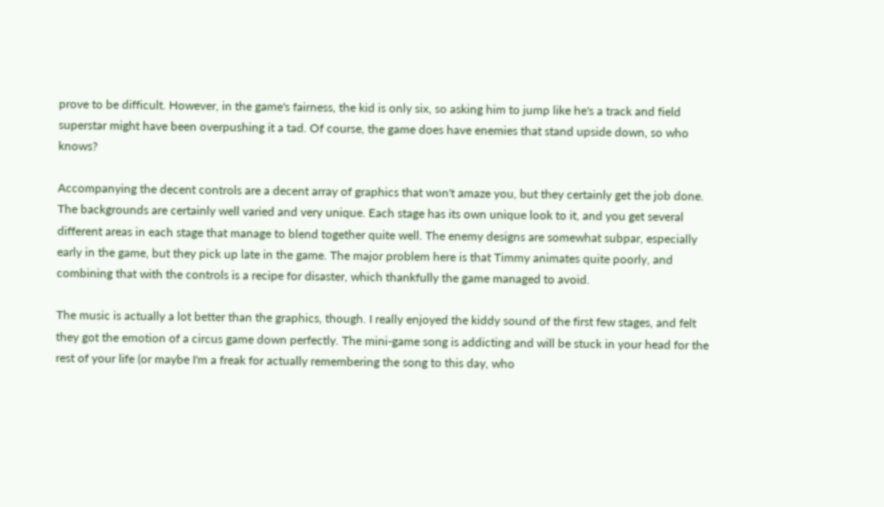prove to be difficult. However, in the game's fairness, the kid is only six, so asking him to jump like he's a track and field superstar might have been overpushing it a tad. Of course, the game does have enemies that stand upside down, so who knows?

Accompanying the decent controls are a decent array of graphics that won't amaze you, but they certainly get the job done. The backgrounds are certainly well varied and very unique. Each stage has its own unique look to it, and you get several different areas in each stage that manage to blend together quite well. The enemy designs are somewhat subpar, especially early in the game, but they pick up late in the game. The major problem here is that Timmy animates quite poorly, and combining that with the controls is a recipe for disaster, which thankfully the game managed to avoid.

The music is actually a lot better than the graphics, though. I really enjoyed the kiddy sound of the first few stages, and felt they got the emotion of a circus game down perfectly. The mini-game song is addicting and will be stuck in your head for the rest of your life (or maybe I'm a freak for actually remembering the song to this day, who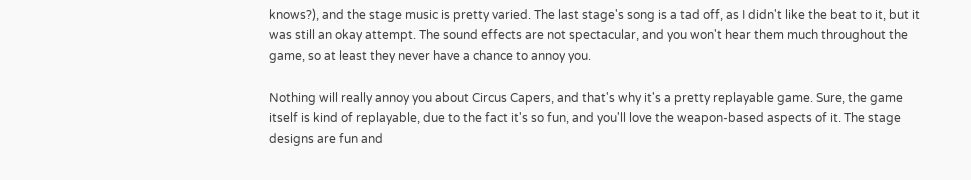knows?), and the stage music is pretty varied. The last stage's song is a tad off, as I didn't like the beat to it, but it was still an okay attempt. The sound effects are not spectacular, and you won't hear them much throughout the game, so at least they never have a chance to annoy you.

Nothing will really annoy you about Circus Capers, and that's why it's a pretty replayable game. Sure, the game itself is kind of replayable, due to the fact it's so fun, and you'll love the weapon-based aspects of it. The stage designs are fun and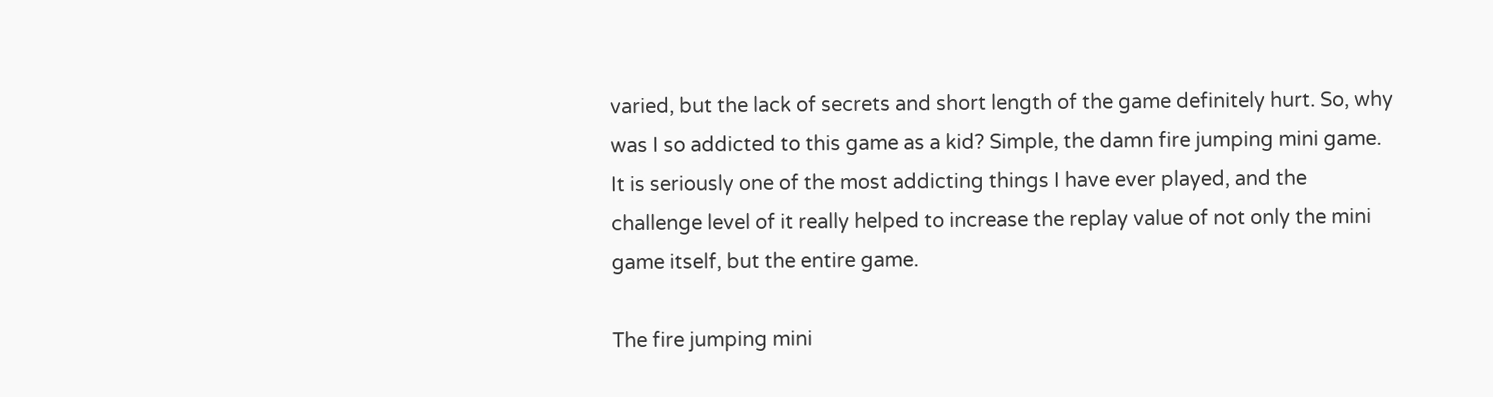varied, but the lack of secrets and short length of the game definitely hurt. So, why was I so addicted to this game as a kid? Simple, the damn fire jumping mini game. It is seriously one of the most addicting things I have ever played, and the challenge level of it really helped to increase the replay value of not only the mini game itself, but the entire game.

The fire jumping mini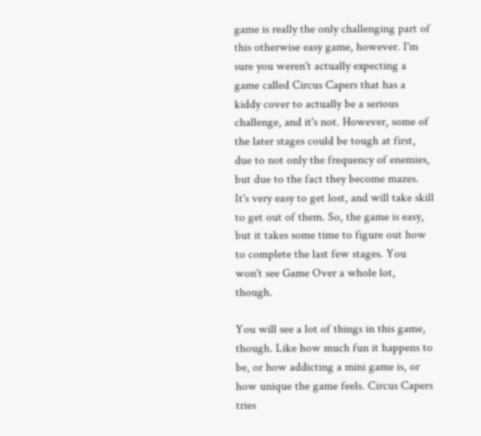game is really the only challenging part of this otherwise easy game, however. I'm sure you weren't actually expecting a game called Circus Capers that has a kiddy cover to actually be a serious challenge, and it's not. However, some of the later stages could be tough at first, due to not only the frequency of enemies, but due to the fact they become mazes. It's very easy to get lost, and will take skill to get out of them. So, the game is easy, but it takes some time to figure out how to complete the last few stages. You won't see Game Over a whole lot, though.

You will see a lot of things in this game, though. Like how much fun it happens to be, or how addicting a mini game is, or how unique the game feels. Circus Capers tries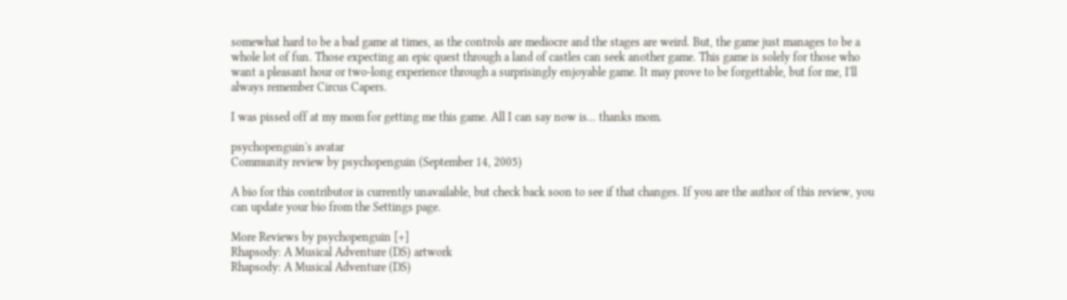somewhat hard to be a bad game at times, as the controls are mediocre and the stages are weird. But, the game just manages to be a whole lot of fun. Those expecting an epic quest through a land of castles can seek another game. This game is solely for those who want a pleasant hour or two-long experience through a surprisingly enjoyable game. It may prove to be forgettable, but for me, I'll always remember Circus Capers.

I was pissed off at my mom for getting me this game. All I can say now is... thanks mom.

psychopenguin's avatar
Community review by psychopenguin (September 14, 2005)

A bio for this contributor is currently unavailable, but check back soon to see if that changes. If you are the author of this review, you can update your bio from the Settings page.

More Reviews by psychopenguin [+]
Rhapsody: A Musical Adventure (DS) artwork
Rhapsody: A Musical Adventure (DS)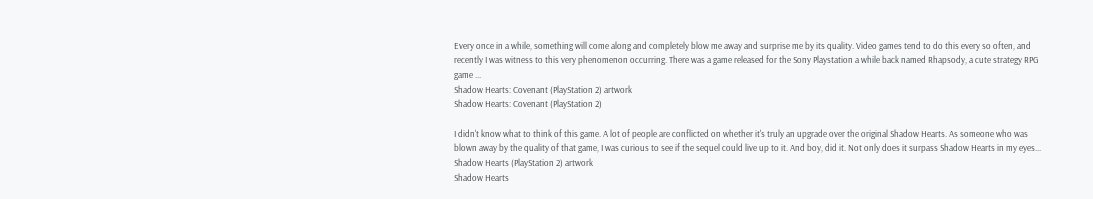Every once in a while, something will come along and completely blow me away and surprise me by its quality. Video games tend to do this every so often, and recently I was witness to this very phenomenon occurring. There was a game released for the Sony Playstation a while back named Rhapsody, a cute strategy RPG game ...
Shadow Hearts: Covenant (PlayStation 2) artwork
Shadow Hearts: Covenant (PlayStation 2)

I didn't know what to think of this game. A lot of people are conflicted on whether it's truly an upgrade over the original Shadow Hearts. As someone who was blown away by the quality of that game, I was curious to see if the sequel could live up to it. And boy, did it. Not only does it surpass Shadow Hearts in my eyes...
Shadow Hearts (PlayStation 2) artwork
Shadow Hearts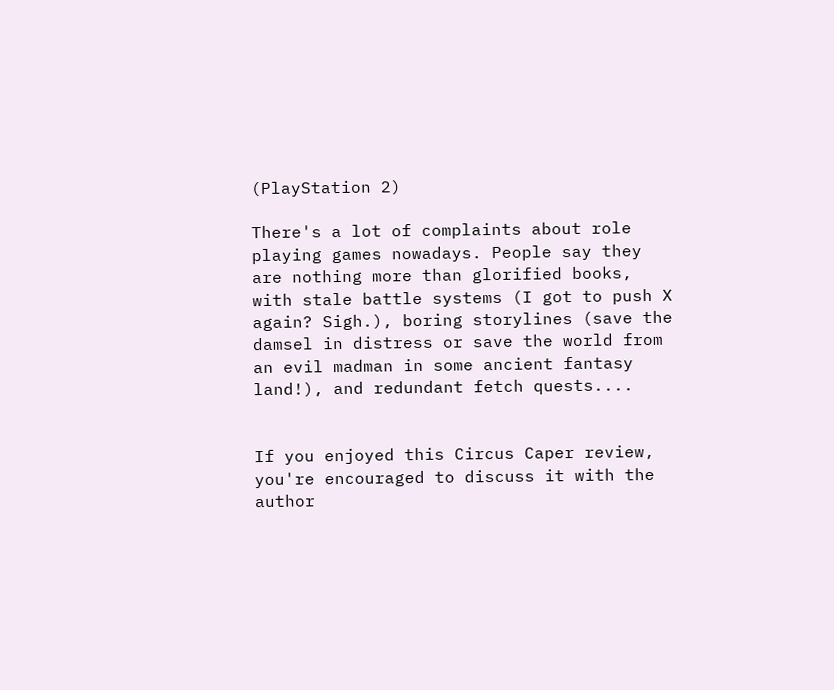(PlayStation 2)

There's a lot of complaints about role playing games nowadays. People say they are nothing more than glorified books, with stale battle systems (I got to push X again? Sigh.), boring storylines (save the damsel in distress or save the world from an evil madman in some ancient fantasy land!), and redundant fetch quests....


If you enjoyed this Circus Caper review, you're encouraged to discuss it with the author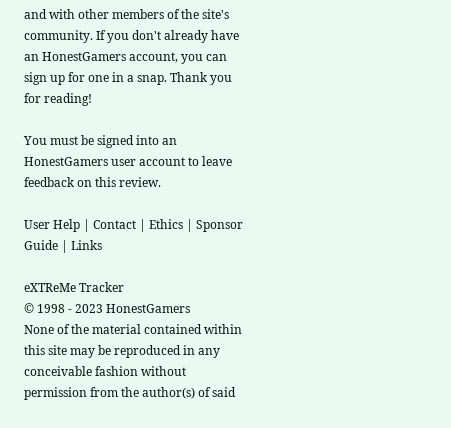and with other members of the site's community. If you don't already have an HonestGamers account, you can sign up for one in a snap. Thank you for reading!

You must be signed into an HonestGamers user account to leave feedback on this review.

User Help | Contact | Ethics | Sponsor Guide | Links

eXTReMe Tracker
© 1998 - 2023 HonestGamers
None of the material contained within this site may be reproduced in any conceivable fashion without permission from the author(s) of said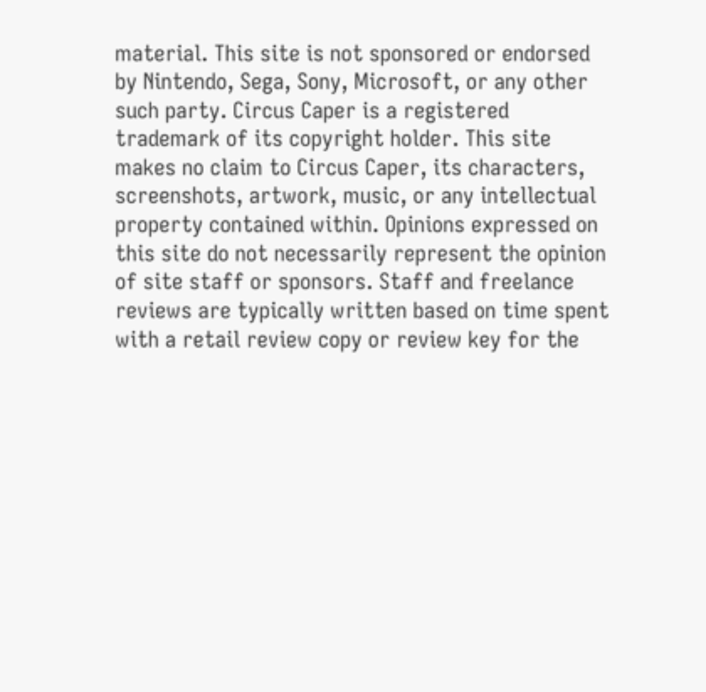material. This site is not sponsored or endorsed by Nintendo, Sega, Sony, Microsoft, or any other such party. Circus Caper is a registered trademark of its copyright holder. This site makes no claim to Circus Caper, its characters, screenshots, artwork, music, or any intellectual property contained within. Opinions expressed on this site do not necessarily represent the opinion of site staff or sponsors. Staff and freelance reviews are typically written based on time spent with a retail review copy or review key for the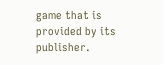game that is provided by its publisher.